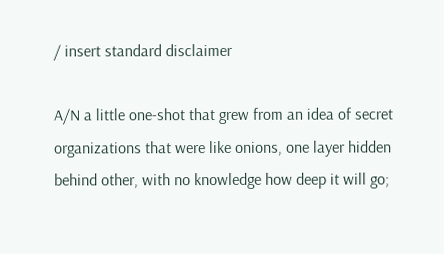/ insert standard disclaimer

A/N a little one-shot that grew from an idea of secret organizations that were like onions, one layer hidden behind other, with no knowledge how deep it will go;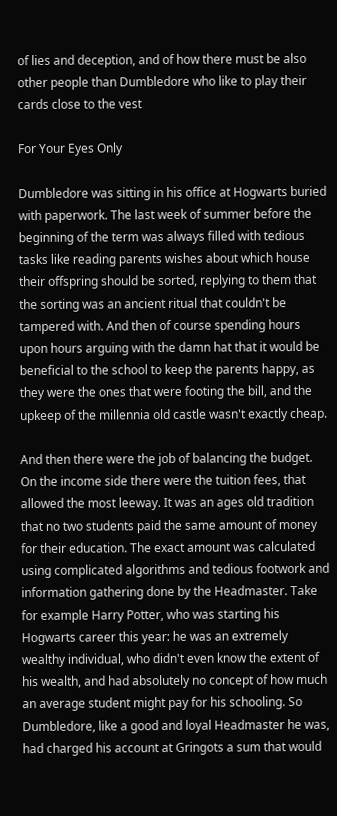of lies and deception, and of how there must be also other people than Dumbledore who like to play their cards close to the vest

For Your Eyes Only

Dumbledore was sitting in his office at Hogwarts buried with paperwork. The last week of summer before the beginning of the term was always filled with tedious tasks like reading parents wishes about which house their offspring should be sorted, replying to them that the sorting was an ancient ritual that couldn't be tampered with. And then of course spending hours upon hours arguing with the damn hat that it would be beneficial to the school to keep the parents happy, as they were the ones that were footing the bill, and the upkeep of the millennia old castle wasn't exactly cheap.

And then there were the job of balancing the budget. On the income side there were the tuition fees, that allowed the most leeway. It was an ages old tradition that no two students paid the same amount of money for their education. The exact amount was calculated using complicated algorithms and tedious footwork and information gathering done by the Headmaster. Take for example Harry Potter, who was starting his Hogwarts career this year: he was an extremely wealthy individual, who didn't even know the extent of his wealth, and had absolutely no concept of how much an average student might pay for his schooling. So Dumbledore, like a good and loyal Headmaster he was, had charged his account at Gringots a sum that would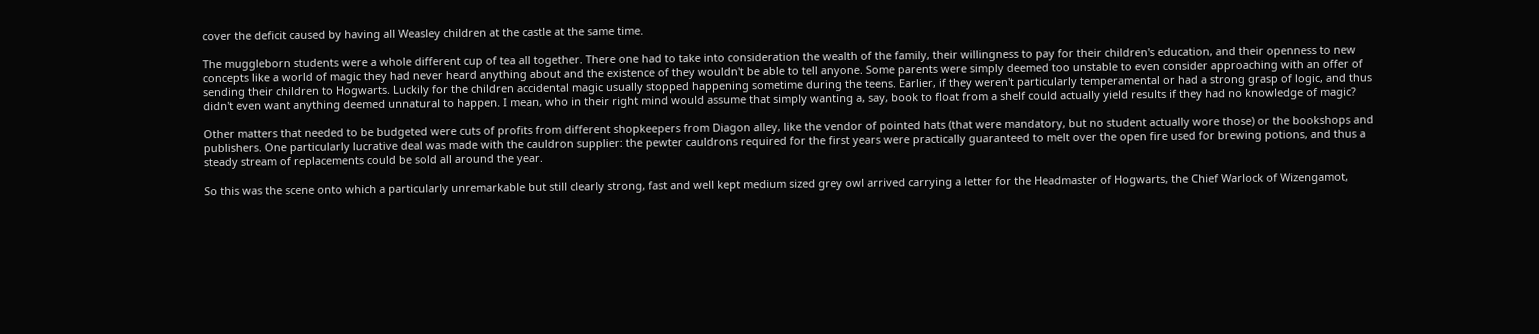cover the deficit caused by having all Weasley children at the castle at the same time.

The muggleborn students were a whole different cup of tea all together. There one had to take into consideration the wealth of the family, their willingness to pay for their children's education, and their openness to new concepts like a world of magic they had never heard anything about and the existence of they wouldn't be able to tell anyone. Some parents were simply deemed too unstable to even consider approaching with an offer of sending their children to Hogwarts. Luckily for the children accidental magic usually stopped happening sometime during the teens. Earlier, if they weren't particularly temperamental or had a strong grasp of logic, and thus didn't even want anything deemed unnatural to happen. I mean, who in their right mind would assume that simply wanting a, say, book to float from a shelf could actually yield results if they had no knowledge of magic?

Other matters that needed to be budgeted were cuts of profits from different shopkeepers from Diagon alley, like the vendor of pointed hats (that were mandatory, but no student actually wore those) or the bookshops and publishers. One particularly lucrative deal was made with the cauldron supplier: the pewter cauldrons required for the first years were practically guaranteed to melt over the open fire used for brewing potions, and thus a steady stream of replacements could be sold all around the year.

So this was the scene onto which a particularly unremarkable but still clearly strong, fast and well kept medium sized grey owl arrived carrying a letter for the Headmaster of Hogwarts, the Chief Warlock of Wizengamot,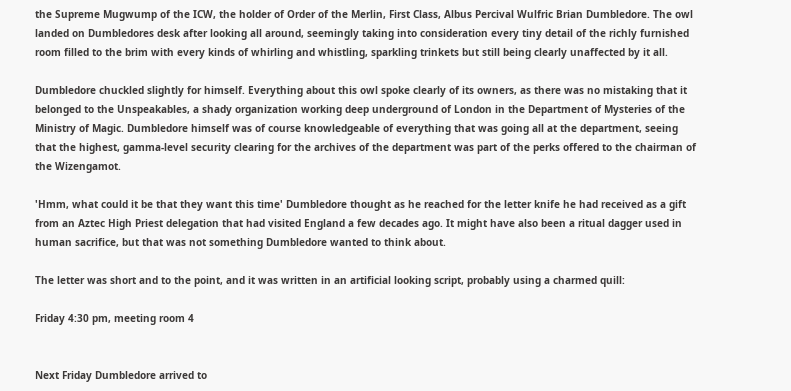the Supreme Mugwump of the ICW, the holder of Order of the Merlin, First Class, Albus Percival Wulfric Brian Dumbledore. The owl landed on Dumbledores desk after looking all around, seemingly taking into consideration every tiny detail of the richly furnished room filled to the brim with every kinds of whirling and whistling, sparkling trinkets but still being clearly unaffected by it all.

Dumbledore chuckled slightly for himself. Everything about this owl spoke clearly of its owners, as there was no mistaking that it belonged to the Unspeakables, a shady organization working deep underground of London in the Department of Mysteries of the Ministry of Magic. Dumbledore himself was of course knowledgeable of everything that was going all at the department, seeing that the highest, gamma-level security clearing for the archives of the department was part of the perks offered to the chairman of the Wizengamot.

'Hmm, what could it be that they want this time' Dumbledore thought as he reached for the letter knife he had received as a gift from an Aztec High Priest delegation that had visited England a few decades ago. It might have also been a ritual dagger used in human sacrifice, but that was not something Dumbledore wanted to think about.

The letter was short and to the point, and it was written in an artificial looking script, probably using a charmed quill:

Friday 4:30 pm, meeting room 4


Next Friday Dumbledore arrived to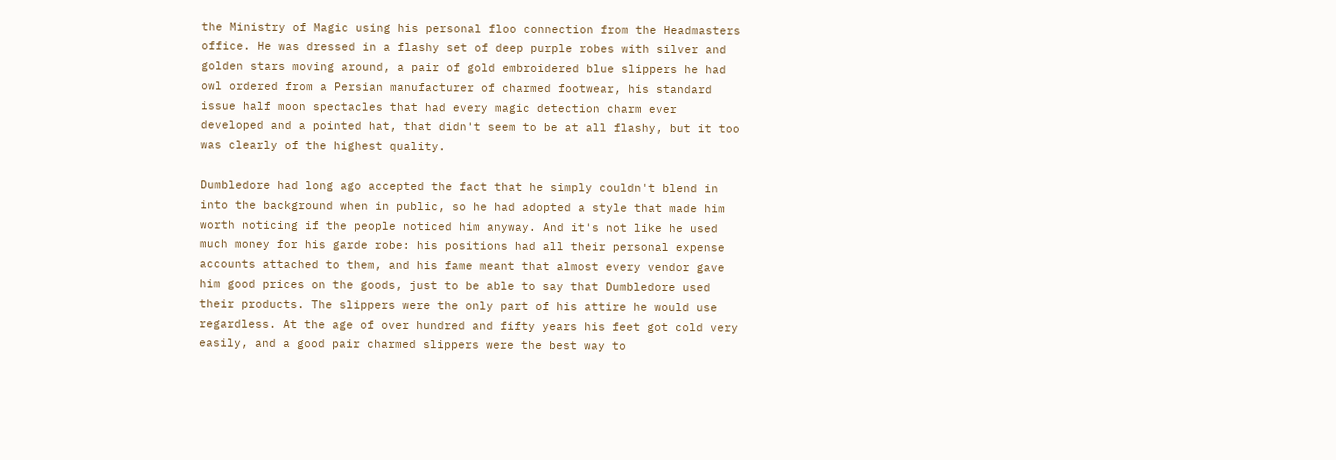the Ministry of Magic using his personal floo connection from the Headmasters office. He was dressed in a flashy set of deep purple robes with silver and golden stars moving around, a pair of gold embroidered blue slippers he had owl ordered from a Persian manufacturer of charmed footwear, his standard issue half moon spectacles that had every magic detection charm ever developed and a pointed hat, that didn't seem to be at all flashy, but it too was clearly of the highest quality.

Dumbledore had long ago accepted the fact that he simply couldn't blend in into the background when in public, so he had adopted a style that made him worth noticing if the people noticed him anyway. And it's not like he used much money for his garde robe: his positions had all their personal expense accounts attached to them, and his fame meant that almost every vendor gave him good prices on the goods, just to be able to say that Dumbledore used their products. The slippers were the only part of his attire he would use regardless. At the age of over hundred and fifty years his feet got cold very easily, and a good pair charmed slippers were the best way to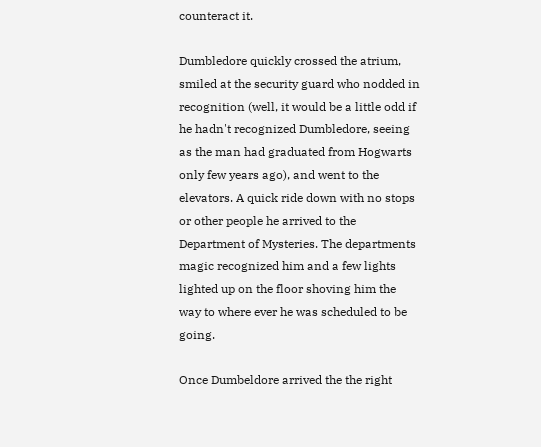counteract it.

Dumbledore quickly crossed the atrium, smiled at the security guard who nodded in recognition (well, it would be a little odd if he hadn't recognized Dumbledore, seeing as the man had graduated from Hogwarts only few years ago), and went to the elevators. A quick ride down with no stops or other people he arrived to the Department of Mysteries. The departments magic recognized him and a few lights lighted up on the floor shoving him the way to where ever he was scheduled to be going.

Once Dumbeldore arrived the the right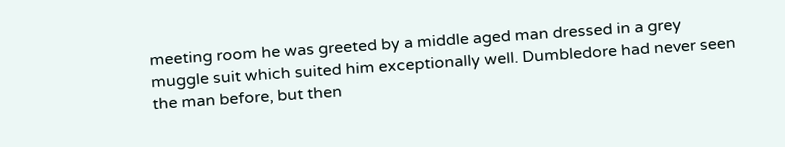meeting room he was greeted by a middle aged man dressed in a grey muggle suit which suited him exceptionally well. Dumbledore had never seen the man before, but then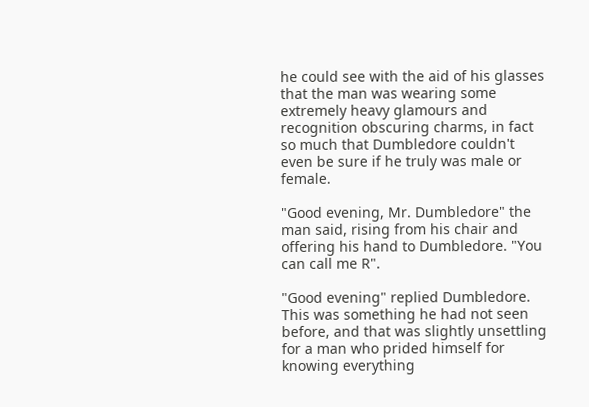he could see with the aid of his glasses that the man was wearing some extremely heavy glamours and recognition obscuring charms, in fact so much that Dumbledore couldn't even be sure if he truly was male or female.

"Good evening, Mr. Dumbledore" the man said, rising from his chair and offering his hand to Dumbledore. "You can call me R".

"Good evening" replied Dumbledore. This was something he had not seen before, and that was slightly unsettling for a man who prided himself for knowing everything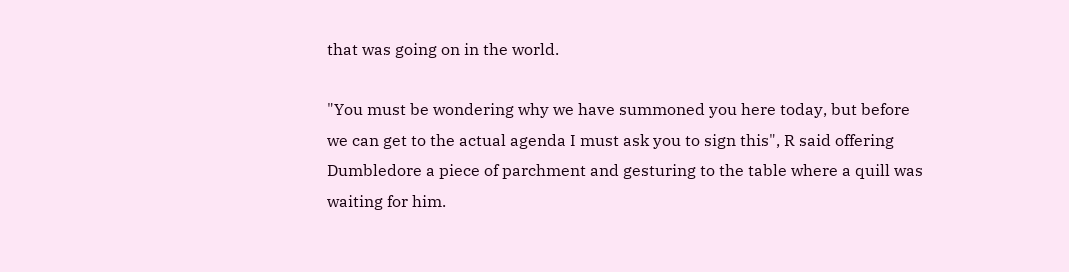that was going on in the world.

"You must be wondering why we have summoned you here today, but before we can get to the actual agenda I must ask you to sign this", R said offering Dumbledore a piece of parchment and gesturing to the table where a quill was waiting for him.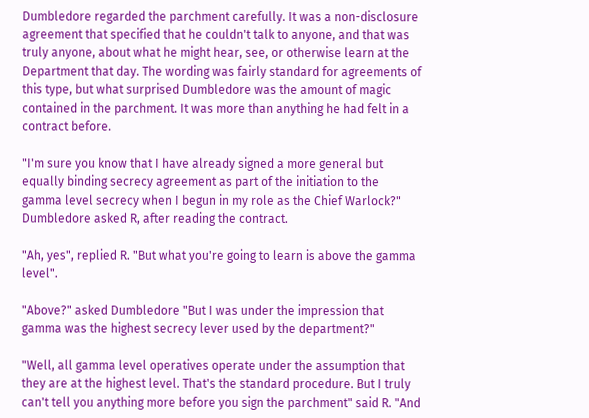Dumbledore regarded the parchment carefully. It was a non-disclosure agreement that specified that he couldn't talk to anyone, and that was truly anyone, about what he might hear, see, or otherwise learn at the Department that day. The wording was fairly standard for agreements of this type, but what surprised Dumbledore was the amount of magic contained in the parchment. It was more than anything he had felt in a contract before.

"I'm sure you know that I have already signed a more general but equally binding secrecy agreement as part of the initiation to the gamma level secrecy when I begun in my role as the Chief Warlock?" Dumbledore asked R, after reading the contract.

"Ah, yes", replied R. "But what you're going to learn is above the gamma level".

"Above?" asked Dumbledore "But I was under the impression that gamma was the highest secrecy lever used by the department?"

"Well, all gamma level operatives operate under the assumption that they are at the highest level. That's the standard procedure. But I truly can't tell you anything more before you sign the parchment" said R. "And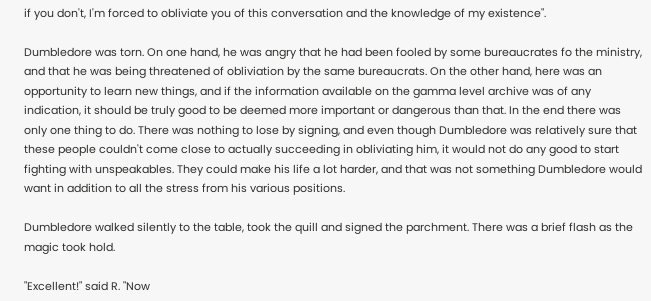if you don't, I'm forced to obliviate you of this conversation and the knowledge of my existence".

Dumbledore was torn. On one hand, he was angry that he had been fooled by some bureaucrates fo the ministry, and that he was being threatened of obliviation by the same bureaucrats. On the other hand, here was an opportunity to learn new things, and if the information available on the gamma level archive was of any indication, it should be truly good to be deemed more important or dangerous than that. In the end there was only one thing to do. There was nothing to lose by signing, and even though Dumbledore was relatively sure that these people couldn't come close to actually succeeding in obliviating him, it would not do any good to start fighting with unspeakables. They could make his life a lot harder, and that was not something Dumbledore would want in addition to all the stress from his various positions.

Dumbledore walked silently to the table, took the quill and signed the parchment. There was a brief flash as the magic took hold.

"Excellent!" said R. "Now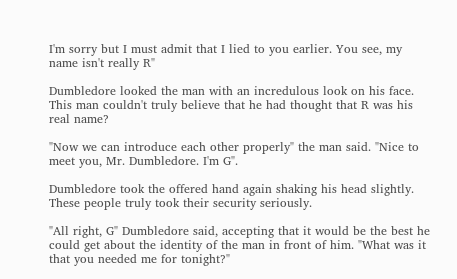I'm sorry but I must admit that I lied to you earlier. You see, my name isn't really R"

Dumbledore looked the man with an incredulous look on his face. This man couldn't truly believe that he had thought that R was his real name?

"Now we can introduce each other properly" the man said. "Nice to meet you, Mr. Dumbledore. I'm G".

Dumbledore took the offered hand again shaking his head slightly. These people truly took their security seriously.

"All right, G" Dumbledore said, accepting that it would be the best he could get about the identity of the man in front of him. "What was it that you needed me for tonight?"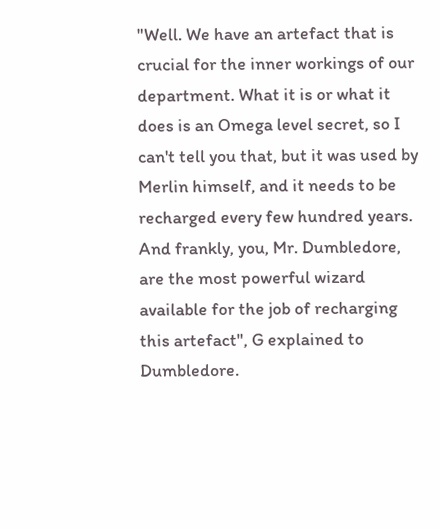"Well. We have an artefact that is crucial for the inner workings of our department. What it is or what it does is an Omega level secret, so I can't tell you that, but it was used by Merlin himself, and it needs to be recharged every few hundred years. And frankly, you, Mr. Dumbledore, are the most powerful wizard available for the job of recharging this artefact", G explained to Dumbledore.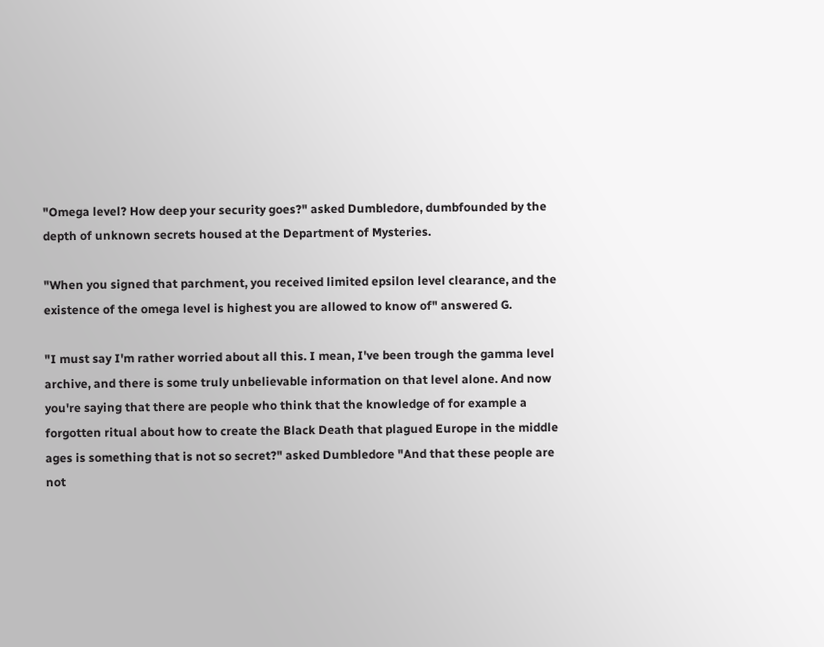"Omega level? How deep your security goes?" asked Dumbledore, dumbfounded by the depth of unknown secrets housed at the Department of Mysteries.

"When you signed that parchment, you received limited epsilon level clearance, and the existence of the omega level is highest you are allowed to know of" answered G.

"I must say I'm rather worried about all this. I mean, I've been trough the gamma level archive, and there is some truly unbelievable information on that level alone. And now you're saying that there are people who think that the knowledge of for example a forgotten ritual about how to create the Black Death that plagued Europe in the middle ages is something that is not so secret?" asked Dumbledore "And that these people are not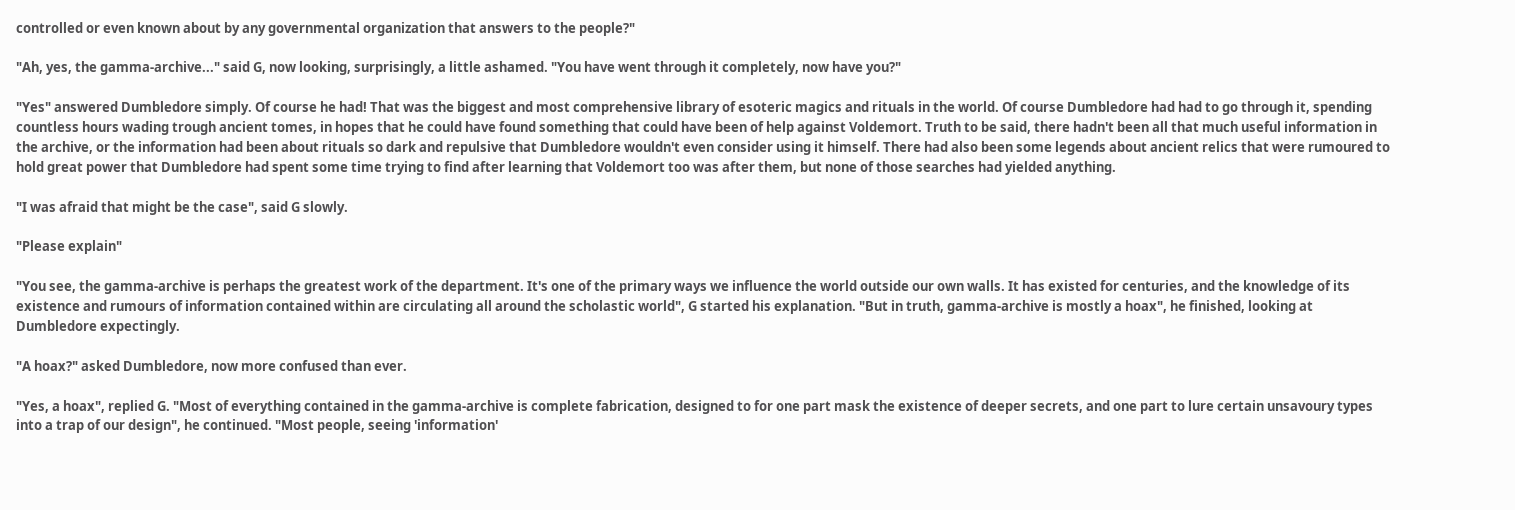controlled or even known about by any governmental organization that answers to the people?"

"Ah, yes, the gamma-archive..." said G, now looking, surprisingly, a little ashamed. "You have went through it completely, now have you?"

"Yes" answered Dumbledore simply. Of course he had! That was the biggest and most comprehensive library of esoteric magics and rituals in the world. Of course Dumbledore had had to go through it, spending countless hours wading trough ancient tomes, in hopes that he could have found something that could have been of help against Voldemort. Truth to be said, there hadn't been all that much useful information in the archive, or the information had been about rituals so dark and repulsive that Dumbledore wouldn't even consider using it himself. There had also been some legends about ancient relics that were rumoured to hold great power that Dumbledore had spent some time trying to find after learning that Voldemort too was after them, but none of those searches had yielded anything.

"I was afraid that might be the case", said G slowly.

"Please explain"

"You see, the gamma-archive is perhaps the greatest work of the department. It's one of the primary ways we influence the world outside our own walls. It has existed for centuries, and the knowledge of its existence and rumours of information contained within are circulating all around the scholastic world", G started his explanation. "But in truth, gamma-archive is mostly a hoax", he finished, looking at Dumbledore expectingly.

"A hoax?" asked Dumbledore, now more confused than ever.

"Yes, a hoax", replied G. "Most of everything contained in the gamma-archive is complete fabrication, designed to for one part mask the existence of deeper secrets, and one part to lure certain unsavoury types into a trap of our design", he continued. "Most people, seeing 'information'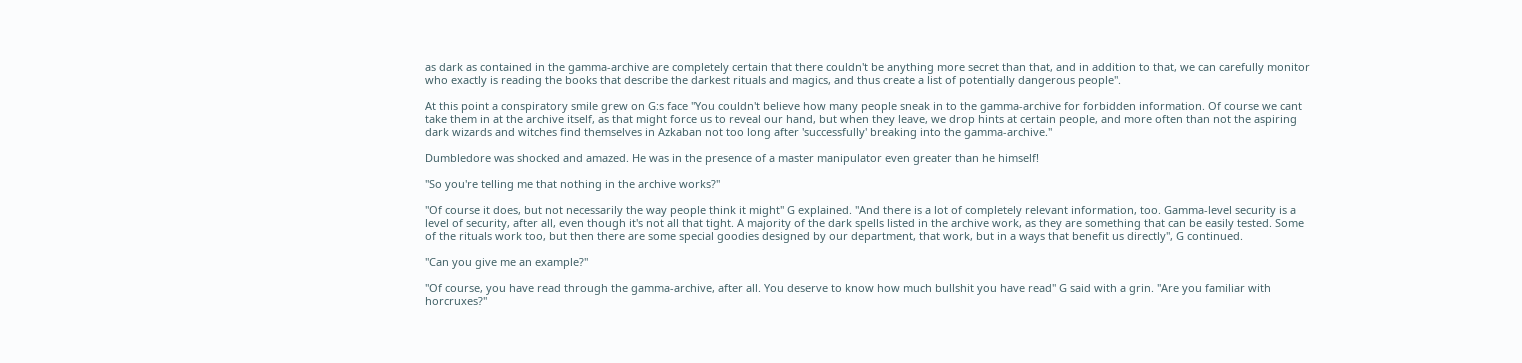as dark as contained in the gamma-archive are completely certain that there couldn't be anything more secret than that, and in addition to that, we can carefully monitor who exactly is reading the books that describe the darkest rituals and magics, and thus create a list of potentially dangerous people".

At this point a conspiratory smile grew on G:s face "You couldn't believe how many people sneak in to the gamma-archive for forbidden information. Of course we cant take them in at the archive itself, as that might force us to reveal our hand, but when they leave, we drop hints at certain people, and more often than not the aspiring dark wizards and witches find themselves in Azkaban not too long after 'successfully' breaking into the gamma-archive."

Dumbledore was shocked and amazed. He was in the presence of a master manipulator even greater than he himself!

"So you're telling me that nothing in the archive works?"

"Of course it does, but not necessarily the way people think it might" G explained. "And there is a lot of completely relevant information, too. Gamma-level security is a level of security, after all, even though it's not all that tight. A majority of the dark spells listed in the archive work, as they are something that can be easily tested. Some of the rituals work too, but then there are some special goodies designed by our department, that work, but in a ways that benefit us directly", G continued.

"Can you give me an example?"

"Of course, you have read through the gamma-archive, after all. You deserve to know how much bullshit you have read" G said with a grin. "Are you familiar with horcruxes?"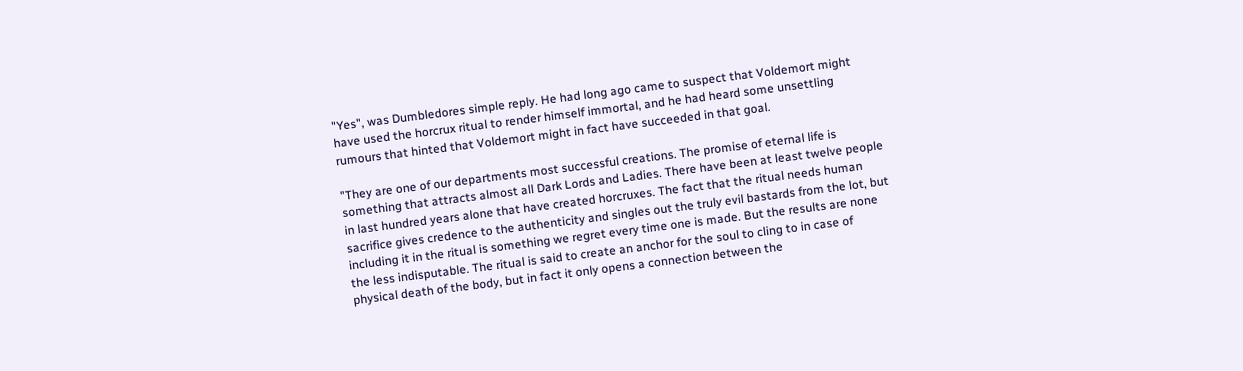"Yes", was Dumbledores simple reply. He had long ago came to suspect that Voldemort might have used the horcrux ritual to render himself immortal, and he had heard some unsettling rumours that hinted that Voldemort might in fact have succeeded in that goal.

"They are one of our departments most successful creations. The promise of eternal life is something that attracts almost all Dark Lords and Ladies. There have been at least twelve people in last hundred years alone that have created horcruxes. The fact that the ritual needs human sacrifice gives credence to the authenticity and singles out the truly evil bastards from the lot, but including it in the ritual is something we regret every time one is made. But the results are none the less indisputable. The ritual is said to create an anchor for the soul to cling to in case of physical death of the body, but in fact it only opens a connection between the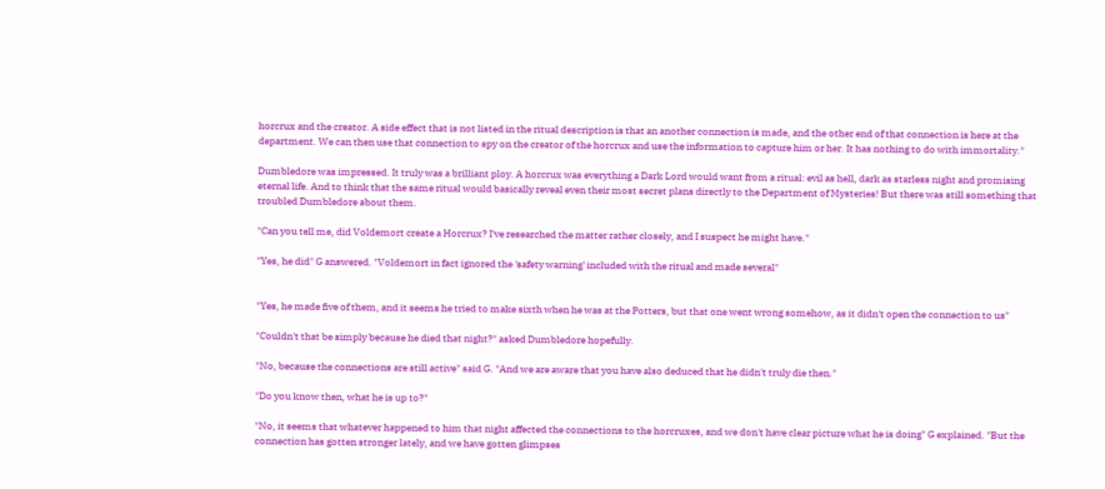horcrux and the creator. A side effect that is not listed in the ritual description is that an another connection is made, and the other end of that connection is here at the department. We can then use that connection to spy on the creator of the horcrux and use the information to capture him or her. It has nothing to do with immortality."

Dumbledore was impressed. It truly was a brilliant ploy. A horcrux was everything a Dark Lord would want from a ritual: evil as hell, dark as starless night and promising eternal life. And to think that the same ritual would basically reveal even their most secret plans directly to the Department of Mysteries! But there was still something that troubled Dumbledore about them.

"Can you tell me, did Voldemort create a Horcrux? I've researched the matter rather closely, and I suspect he might have."

"Yes, he did" G answered. "Voldemort in fact ignored the 'safety warning' included with the ritual and made several"


"Yes, he made five of them, and it seems he tried to make sixth when he was at the Potters, but that one went wrong somehow, as it didn't open the connection to us"

"Couldn't that be simply because he died that night?" asked Dumbledore hopefully.

"No, because the connections are still active" said G. "And we are aware that you have also deduced that he didn't truly die then."

"Do you know then, what he is up to?"

"No, it seems that whatever happened to him that night affected the connections to the horcruxes, and we don't have clear picture what he is doing" G explained. "But the connection has gotten stronger lately, and we have gotten glimpses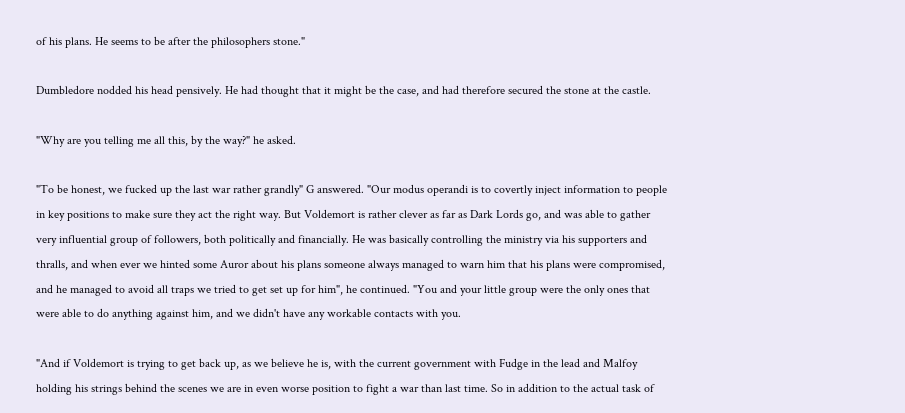of his plans. He seems to be after the philosophers stone."

Dumbledore nodded his head pensively. He had thought that it might be the case, and had therefore secured the stone at the castle.

"Why are you telling me all this, by the way?" he asked.

"To be honest, we fucked up the last war rather grandly" G answered. "Our modus operandi is to covertly inject information to people in key positions to make sure they act the right way. But Voldemort is rather clever as far as Dark Lords go, and was able to gather very influential group of followers, both politically and financially. He was basically controlling the ministry via his supporters and thralls, and when ever we hinted some Auror about his plans someone always managed to warn him that his plans were compromised, and he managed to avoid all traps we tried to get set up for him", he continued. "You and your little group were the only ones that were able to do anything against him, and we didn't have any workable contacts with you.

"And if Voldemort is trying to get back up, as we believe he is, with the current government with Fudge in the lead and Malfoy holding his strings behind the scenes we are in even worse position to fight a war than last time. So in addition to the actual task of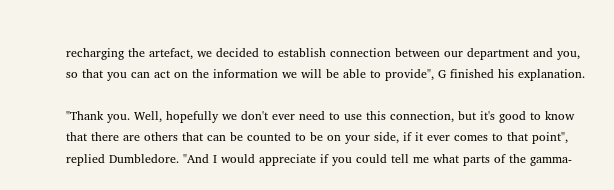recharging the artefact, we decided to establish connection between our department and you, so that you can act on the information we will be able to provide", G finished his explanation.

"Thank you. Well, hopefully we don't ever need to use this connection, but it's good to know that there are others that can be counted to be on your side, if it ever comes to that point", replied Dumbledore. "And I would appreciate if you could tell me what parts of the gamma-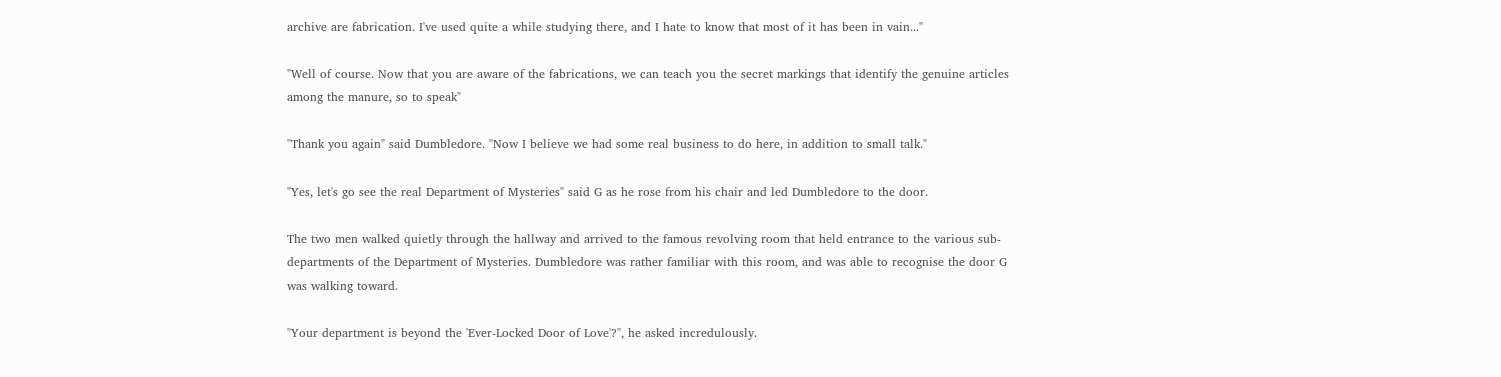archive are fabrication. I've used quite a while studying there, and I hate to know that most of it has been in vain..."

"Well of course. Now that you are aware of the fabrications, we can teach you the secret markings that identify the genuine articles among the manure, so to speak"

"Thank you again" said Dumbledore. "Now I believe we had some real business to do here, in addition to small talk."

"Yes, let's go see the real Department of Mysteries" said G as he rose from his chair and led Dumbledore to the door.

The two men walked quietly through the hallway and arrived to the famous revolving room that held entrance to the various sub-departments of the Department of Mysteries. Dumbledore was rather familiar with this room, and was able to recognise the door G was walking toward.

"Your department is beyond the 'Ever-Locked Door of Love'?", he asked incredulously.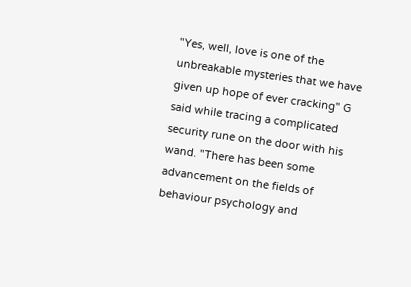"Yes, well, love is one of the unbreakable mysteries that we have given up hope of ever cracking" G said while tracing a complicated security rune on the door with his wand. "There has been some advancement on the fields of behaviour psychology and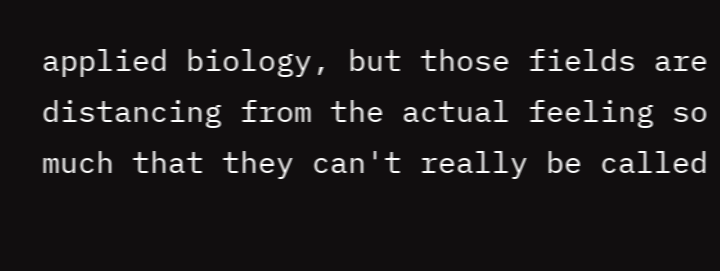applied biology, but those fields are distancing from the actual feeling so much that they can't really be called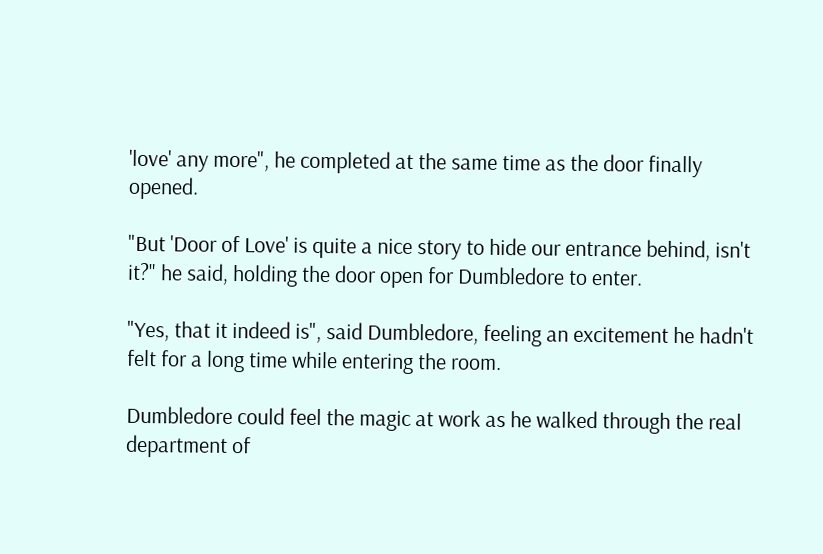'love' any more", he completed at the same time as the door finally opened.

"But 'Door of Love' is quite a nice story to hide our entrance behind, isn't it?" he said, holding the door open for Dumbledore to enter.

"Yes, that it indeed is", said Dumbledore, feeling an excitement he hadn't felt for a long time while entering the room.

Dumbledore could feel the magic at work as he walked through the real department of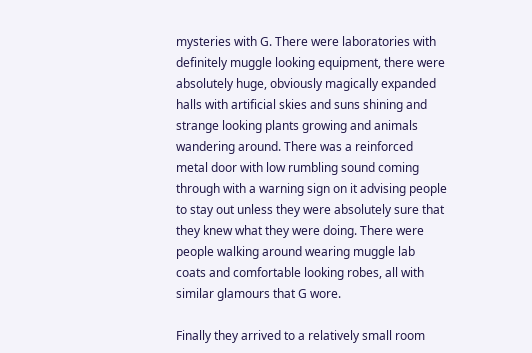mysteries with G. There were laboratories with definitely muggle looking equipment, there were absolutely huge, obviously magically expanded halls with artificial skies and suns shining and strange looking plants growing and animals wandering around. There was a reinforced metal door with low rumbling sound coming through with a warning sign on it advising people to stay out unless they were absolutely sure that they knew what they were doing. There were people walking around wearing muggle lab coats and comfortable looking robes, all with similar glamours that G wore.

Finally they arrived to a relatively small room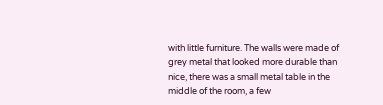with little furniture. The walls were made of grey metal that looked more durable than nice, there was a small metal table in the middle of the room, a few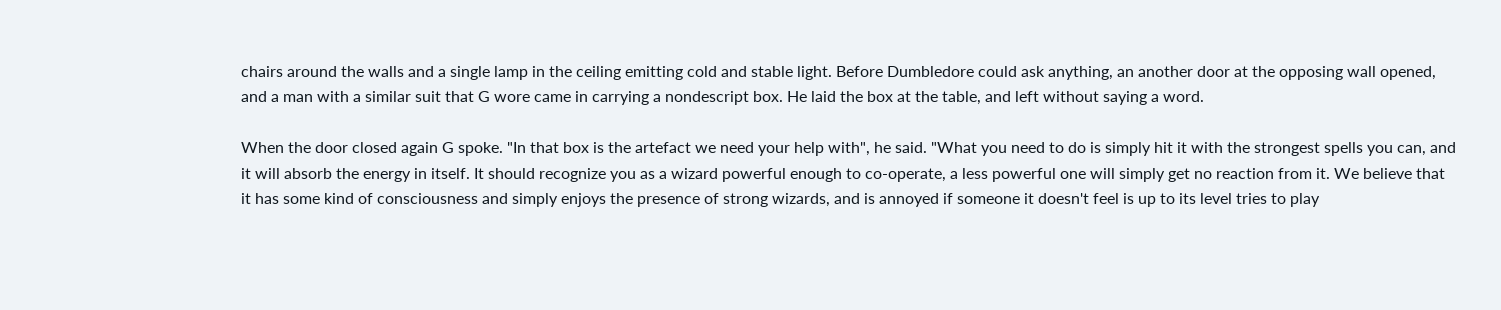chairs around the walls and a single lamp in the ceiling emitting cold and stable light. Before Dumbledore could ask anything, an another door at the opposing wall opened, and a man with a similar suit that G wore came in carrying a nondescript box. He laid the box at the table, and left without saying a word.

When the door closed again G spoke. "In that box is the artefact we need your help with", he said. "What you need to do is simply hit it with the strongest spells you can, and it will absorb the energy in itself. It should recognize you as a wizard powerful enough to co-operate, a less powerful one will simply get no reaction from it. We believe that it has some kind of consciousness and simply enjoys the presence of strong wizards, and is annoyed if someone it doesn't feel is up to its level tries to play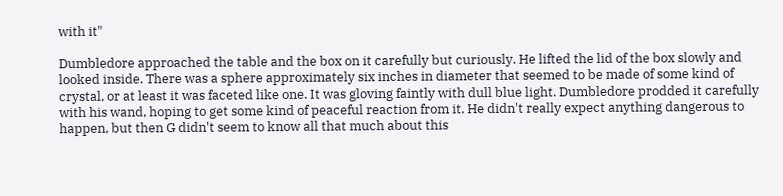with it"

Dumbledore approached the table and the box on it carefully but curiously. He lifted the lid of the box slowly and looked inside. There was a sphere approximately six inches in diameter that seemed to be made of some kind of crystal, or at least it was faceted like one. It was gloving faintly with dull blue light. Dumbledore prodded it carefully with his wand, hoping to get some kind of peaceful reaction from it. He didn't really expect anything dangerous to happen, but then G didn't seem to know all that much about this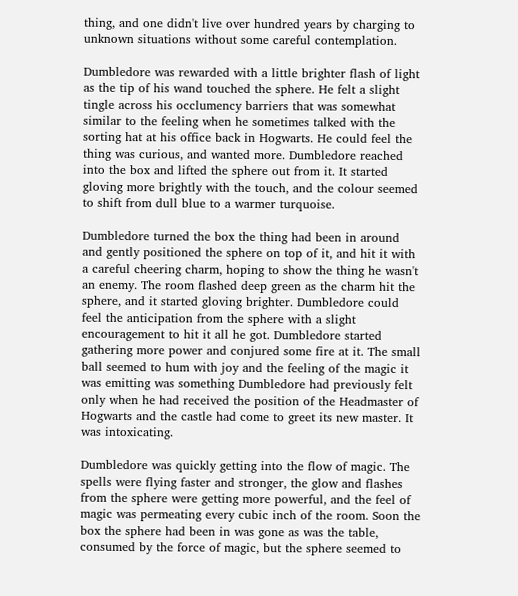thing, and one didn't live over hundred years by charging to unknown situations without some careful contemplation.

Dumbledore was rewarded with a little brighter flash of light as the tip of his wand touched the sphere. He felt a slight tingle across his occlumency barriers that was somewhat similar to the feeling when he sometimes talked with the sorting hat at his office back in Hogwarts. He could feel the thing was curious, and wanted more. Dumbledore reached into the box and lifted the sphere out from it. It started gloving more brightly with the touch, and the colour seemed to shift from dull blue to a warmer turquoise.

Dumbledore turned the box the thing had been in around and gently positioned the sphere on top of it, and hit it with a careful cheering charm, hoping to show the thing he wasn't an enemy. The room flashed deep green as the charm hit the sphere, and it started gloving brighter. Dumbledore could feel the anticipation from the sphere with a slight encouragement to hit it all he got. Dumbledore started gathering more power and conjured some fire at it. The small ball seemed to hum with joy and the feeling of the magic it was emitting was something Dumbledore had previously felt only when he had received the position of the Headmaster of Hogwarts and the castle had come to greet its new master. It was intoxicating.

Dumbledore was quickly getting into the flow of magic. The spells were flying faster and stronger, the glow and flashes from the sphere were getting more powerful, and the feel of magic was permeating every cubic inch of the room. Soon the box the sphere had been in was gone as was the table, consumed by the force of magic, but the sphere seemed to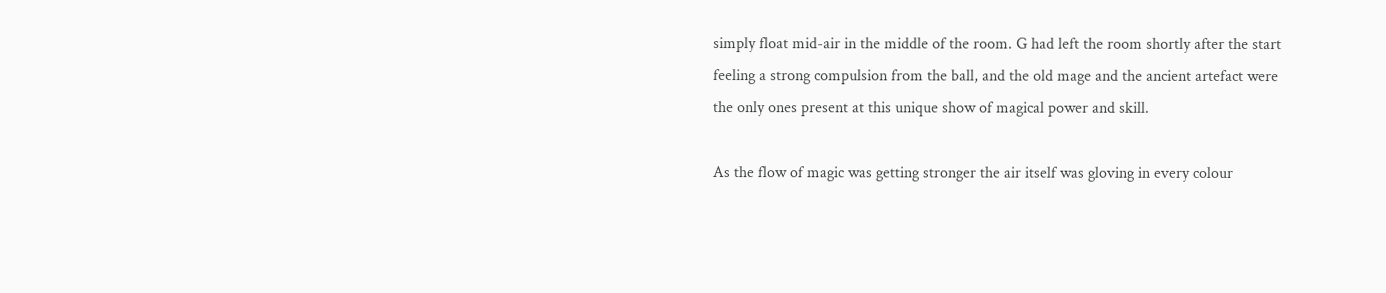simply float mid-air in the middle of the room. G had left the room shortly after the start feeling a strong compulsion from the ball, and the old mage and the ancient artefact were the only ones present at this unique show of magical power and skill.

As the flow of magic was getting stronger the air itself was gloving in every colour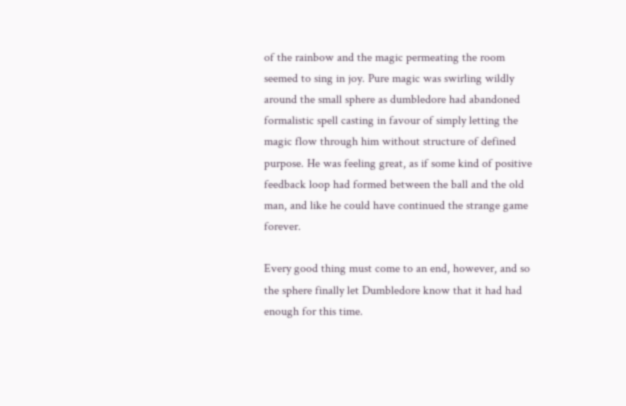of the rainbow and the magic permeating the room seemed to sing in joy. Pure magic was swirling wildly around the small sphere as dumbledore had abandoned formalistic spell casting in favour of simply letting the magic flow through him without structure of defined purpose. He was feeling great, as if some kind of positive feedback loop had formed between the ball and the old man, and like he could have continued the strange game forever.

Every good thing must come to an end, however, and so the sphere finally let Dumbledore know that it had had enough for this time.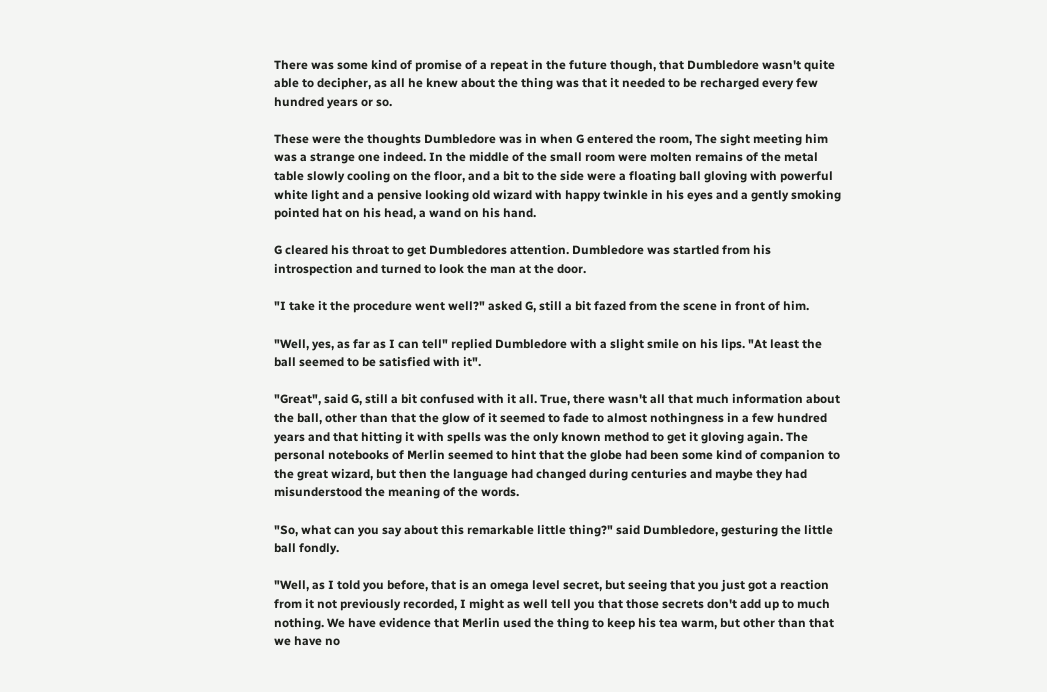There was some kind of promise of a repeat in the future though, that Dumbledore wasn't quite able to decipher, as all he knew about the thing was that it needed to be recharged every few hundred years or so.

These were the thoughts Dumbledore was in when G entered the room, The sight meeting him was a strange one indeed. In the middle of the small room were molten remains of the metal table slowly cooling on the floor, and a bit to the side were a floating ball gloving with powerful white light and a pensive looking old wizard with happy twinkle in his eyes and a gently smoking pointed hat on his head, a wand on his hand.

G cleared his throat to get Dumbledores attention. Dumbledore was startled from his introspection and turned to look the man at the door.

"I take it the procedure went well?" asked G, still a bit fazed from the scene in front of him.

"Well, yes, as far as I can tell" replied Dumbledore with a slight smile on his lips. "At least the ball seemed to be satisfied with it".

"Great", said G, still a bit confused with it all. True, there wasn't all that much information about the ball, other than that the glow of it seemed to fade to almost nothingness in a few hundred years and that hitting it with spells was the only known method to get it gloving again. The personal notebooks of Merlin seemed to hint that the globe had been some kind of companion to the great wizard, but then the language had changed during centuries and maybe they had misunderstood the meaning of the words.

"So, what can you say about this remarkable little thing?" said Dumbledore, gesturing the little ball fondly.

"Well, as I told you before, that is an omega level secret, but seeing that you just got a reaction from it not previously recorded, I might as well tell you that those secrets don't add up to much nothing. We have evidence that Merlin used the thing to keep his tea warm, but other than that we have no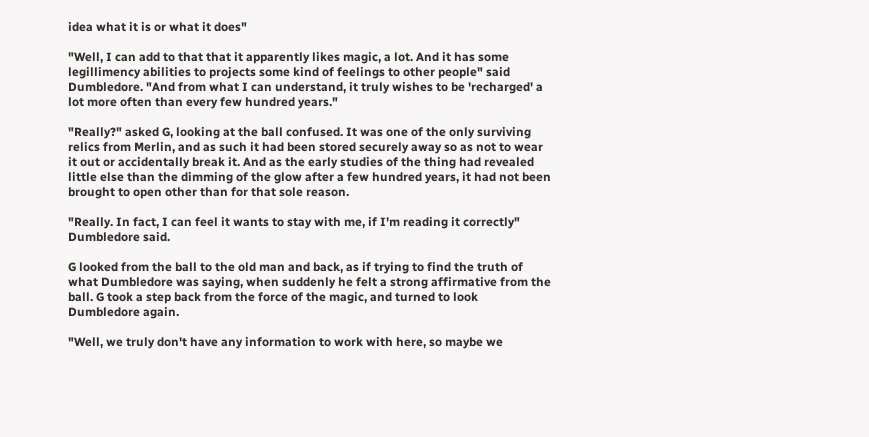idea what it is or what it does"

"Well, I can add to that that it apparently likes magic, a lot. And it has some legillimency abilities to projects some kind of feelings to other people" said Dumbledore. "And from what I can understand, it truly wishes to be 'recharged' a lot more often than every few hundred years."

"Really?" asked G, looking at the ball confused. It was one of the only surviving relics from Merlin, and as such it had been stored securely away so as not to wear it out or accidentally break it. And as the early studies of the thing had revealed little else than the dimming of the glow after a few hundred years, it had not been brought to open other than for that sole reason.

"Really. In fact, I can feel it wants to stay with me, if I'm reading it correctly" Dumbledore said.

G looked from the ball to the old man and back, as if trying to find the truth of what Dumbledore was saying, when suddenly he felt a strong affirmative from the ball. G took a step back from the force of the magic, and turned to look Dumbledore again.

"Well, we truly don't have any information to work with here, so maybe we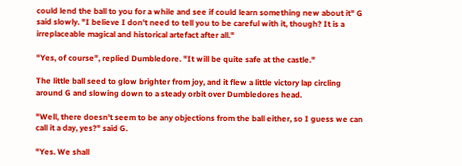could lend the ball to you for a while and see if could learn something new about it" G said slowly. "I believe I don't need to tell you to be careful with it, though? It is a irreplaceable magical and historical artefact after all."

"Yes, of course", replied Dumbledore. "It will be quite safe at the castle."

The little ball seed to glow brighter from joy, and it flew a little victory lap circling around G and slowing down to a steady orbit over Dumbledores head.

"Well, there doesn't seem to be any objections from the ball either, so I guess we can call it a day, yes?" said G.

"Yes. We shall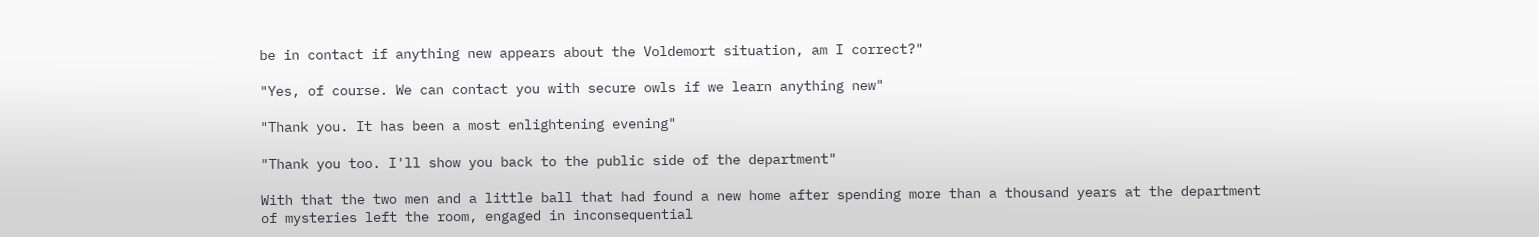be in contact if anything new appears about the Voldemort situation, am I correct?"

"Yes, of course. We can contact you with secure owls if we learn anything new"

"Thank you. It has been a most enlightening evening"

"Thank you too. I'll show you back to the public side of the department"

With that the two men and a little ball that had found a new home after spending more than a thousand years at the department of mysteries left the room, engaged in inconsequential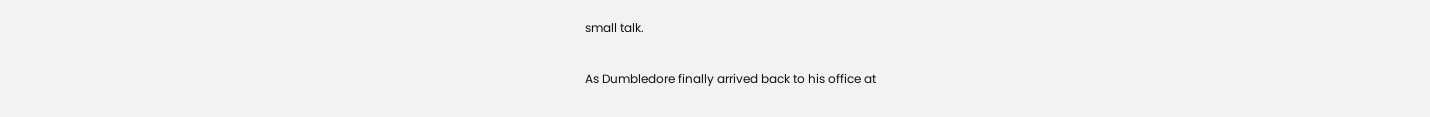small talk.

As Dumbledore finally arrived back to his office at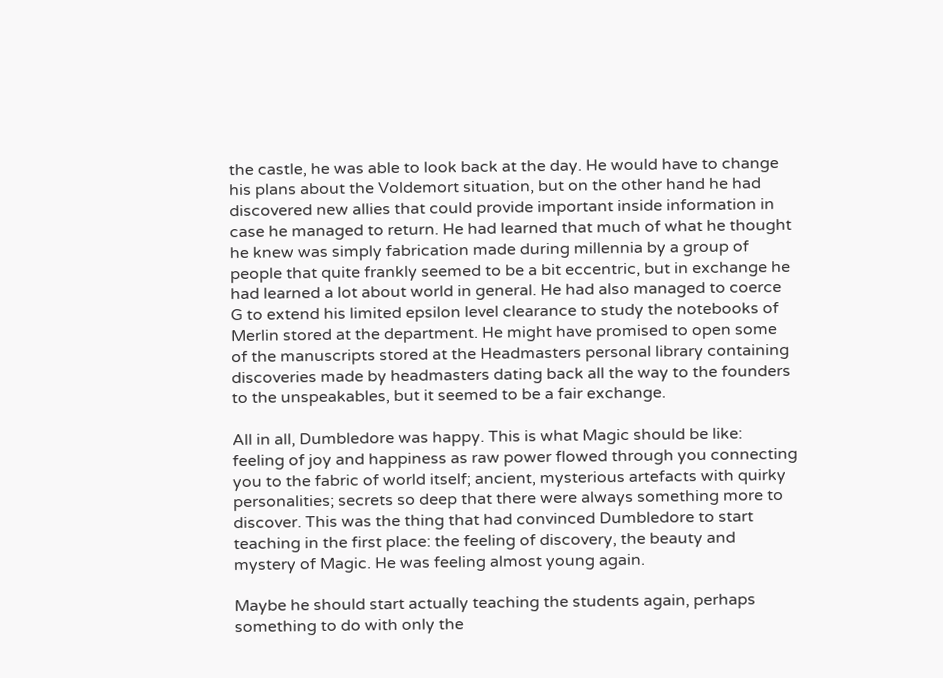the castle, he was able to look back at the day. He would have to change his plans about the Voldemort situation, but on the other hand he had discovered new allies that could provide important inside information in case he managed to return. He had learned that much of what he thought he knew was simply fabrication made during millennia by a group of people that quite frankly seemed to be a bit eccentric, but in exchange he had learned a lot about world in general. He had also managed to coerce G to extend his limited epsilon level clearance to study the notebooks of Merlin stored at the department. He might have promised to open some of the manuscripts stored at the Headmasters personal library containing discoveries made by headmasters dating back all the way to the founders to the unspeakables, but it seemed to be a fair exchange.

All in all, Dumbledore was happy. This is what Magic should be like: feeling of joy and happiness as raw power flowed through you connecting you to the fabric of world itself; ancient, mysterious artefacts with quirky personalities; secrets so deep that there were always something more to discover. This was the thing that had convinced Dumbledore to start teaching in the first place: the feeling of discovery, the beauty and mystery of Magic. He was feeling almost young again.

Maybe he should start actually teaching the students again, perhaps something to do with only the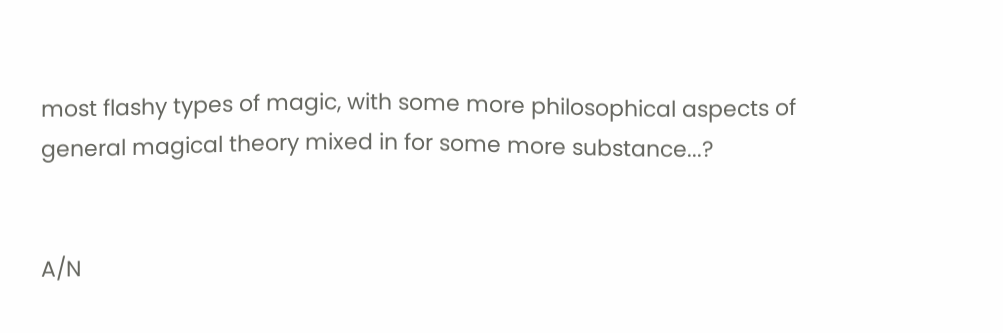most flashy types of magic, with some more philosophical aspects of general magical theory mixed in for some more substance...?


A/N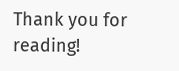Thank you for reading!